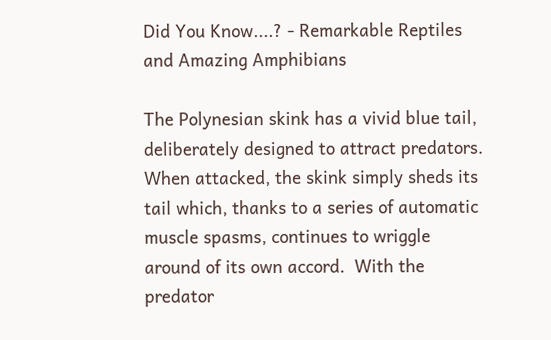Did You Know....? - Remarkable Reptiles and Amazing Amphibians

The Polynesian skink has a vivid blue tail, deliberately designed to attract predators.  When attacked, the skink simply sheds its tail which, thanks to a series of automatic muscle spasms, continues to wriggle around of its own accord.  With the predator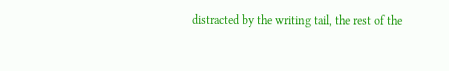distracted by the writing tail, the rest of the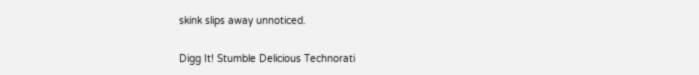skink slips away unnoticed.

Digg It! Stumble Delicious Technorati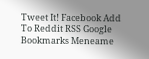Tweet It! Facebook Add To Reddit RSS Google Bookmarks Meneame